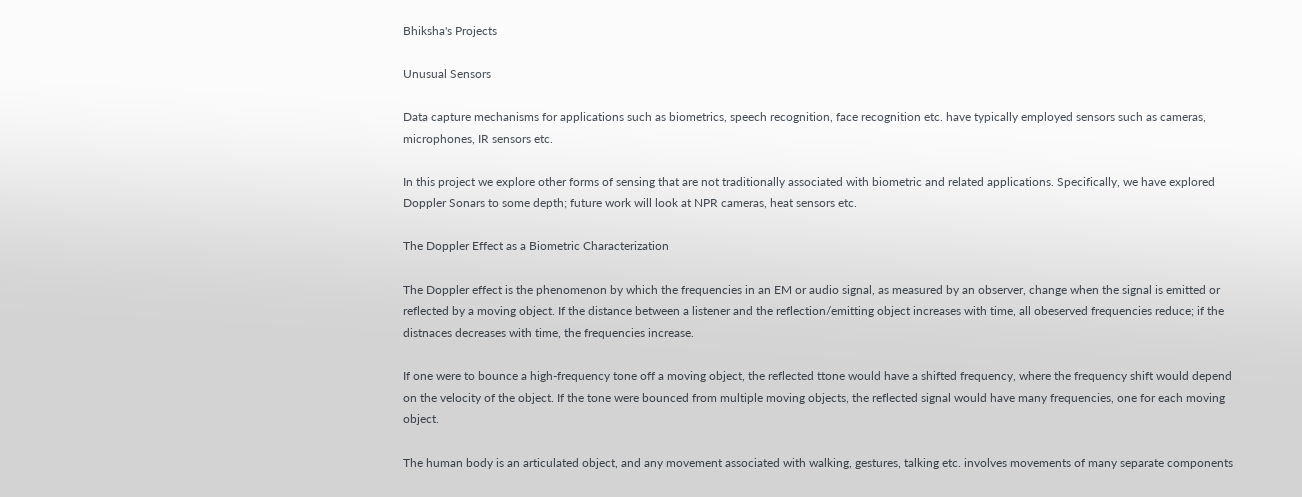Bhiksha's Projects

Unusual Sensors

Data capture mechanisms for applications such as biometrics, speech recognition, face recognition etc. have typically employed sensors such as cameras, microphones, IR sensors etc.

In this project we explore other forms of sensing that are not traditionally associated with biometric and related applications. Specifically, we have explored Doppler Sonars to some depth; future work will look at NPR cameras, heat sensors etc.

The Doppler Effect as a Biometric Characterization

The Doppler effect is the phenomenon by which the frequencies in an EM or audio signal, as measured by an observer, change when the signal is emitted or reflected by a moving object. If the distance between a listener and the reflection/emitting object increases with time, all obeserved frequencies reduce; if the distnaces decreases with time, the frequencies increase.

If one were to bounce a high-frequency tone off a moving object, the reflected ttone would have a shifted frequency, where the frequency shift would depend on the velocity of the object. If the tone were bounced from multiple moving objects, the reflected signal would have many frequencies, one for each moving object.

The human body is an articulated object, and any movement associated with walking, gestures, talking etc. involves movements of many separate components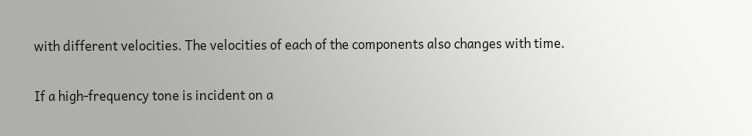with different velocities. The velocities of each of the components also changes with time.

If a high-frequency tone is incident on a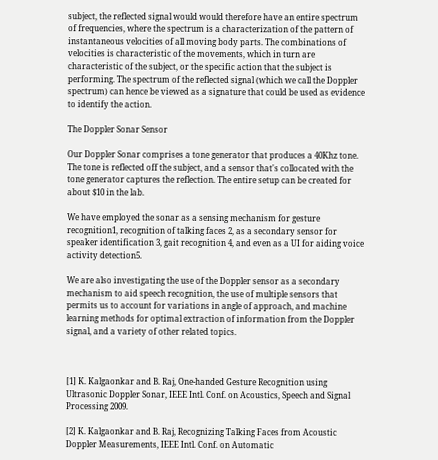subject, the reflected signal would would therefore have an entire spectrum of frequencies, where the spectrum is a characterization of the pattern of instantaneous velocities of all moving body parts. The combinations of velocities is characteristic of the movements, which in turn are characteristic of the subject, or the specific action that the subject is performing. The spectrum of the reflected signal (which we call the Doppler spectrum) can hence be viewed as a signature that could be used as evidence to identify the action.

The Doppler Sonar Sensor

Our Doppler Sonar comprises a tone generator that produces a 40Khz tone. The tone is reflected off the subject, and a sensor that's collocated with the tone generator captures the reflection. The entire setup can be created for about $10 in the lab.

We have employed the sonar as a sensing mechanism for gesture recognition1, recognition of talking faces 2, as a secondary sensor for speaker identification 3, gait recognition 4, and even as a UI for aiding voice activity detection5.

We are also investigating the use of the Doppler sensor as a secondary mechanism to aid speech recognition, the use of multiple sensors that permits us to account for variations in angle of approach, and machine learning methods for optimal extraction of information from the Doppler signal, and a variety of other related topics.



[1] K. Kalgaonkar and B. Raj, One-handed Gesture Recognition using Ultrasonic Doppler Sonar, IEEE Intl. Conf. on Acoustics, Speech and Signal Processing 2009.

[2] K. Kalgaonkar and B. Raj, Recognizing Talking Faces from Acoustic Doppler Measurements, IEEE Intl. Conf. on Automatic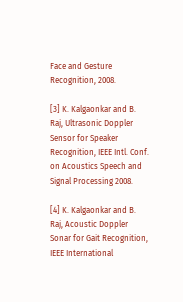Face and Gesture Recognition, 2008.

[3] K. Kalgaonkar and B. Raj, Ultrasonic Doppler Sensor for Speaker Recognition, IEEE Intl. Conf. on Acoustics Speech and Signal Processing 2008.

[4] K. Kalgaonkar and B. Raj, Acoustic Doppler Sonar for Gait Recognition, IEEE International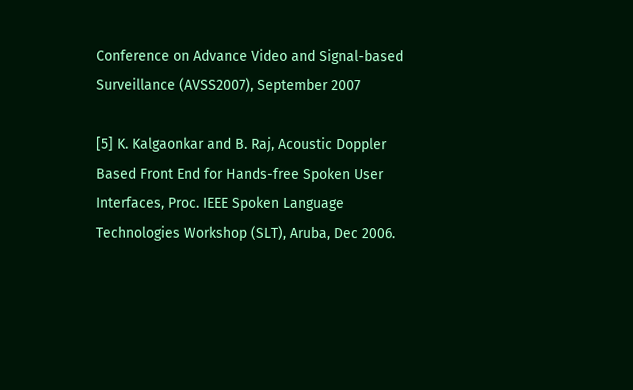Conference on Advance Video and Signal-based Surveillance (AVSS2007), September 2007

[5] K. Kalgaonkar and B. Raj, Acoustic Doppler Based Front End for Hands-free Spoken User Interfaces, Proc. IEEE Spoken Language Technologies Workshop (SLT), Aruba, Dec 2006.